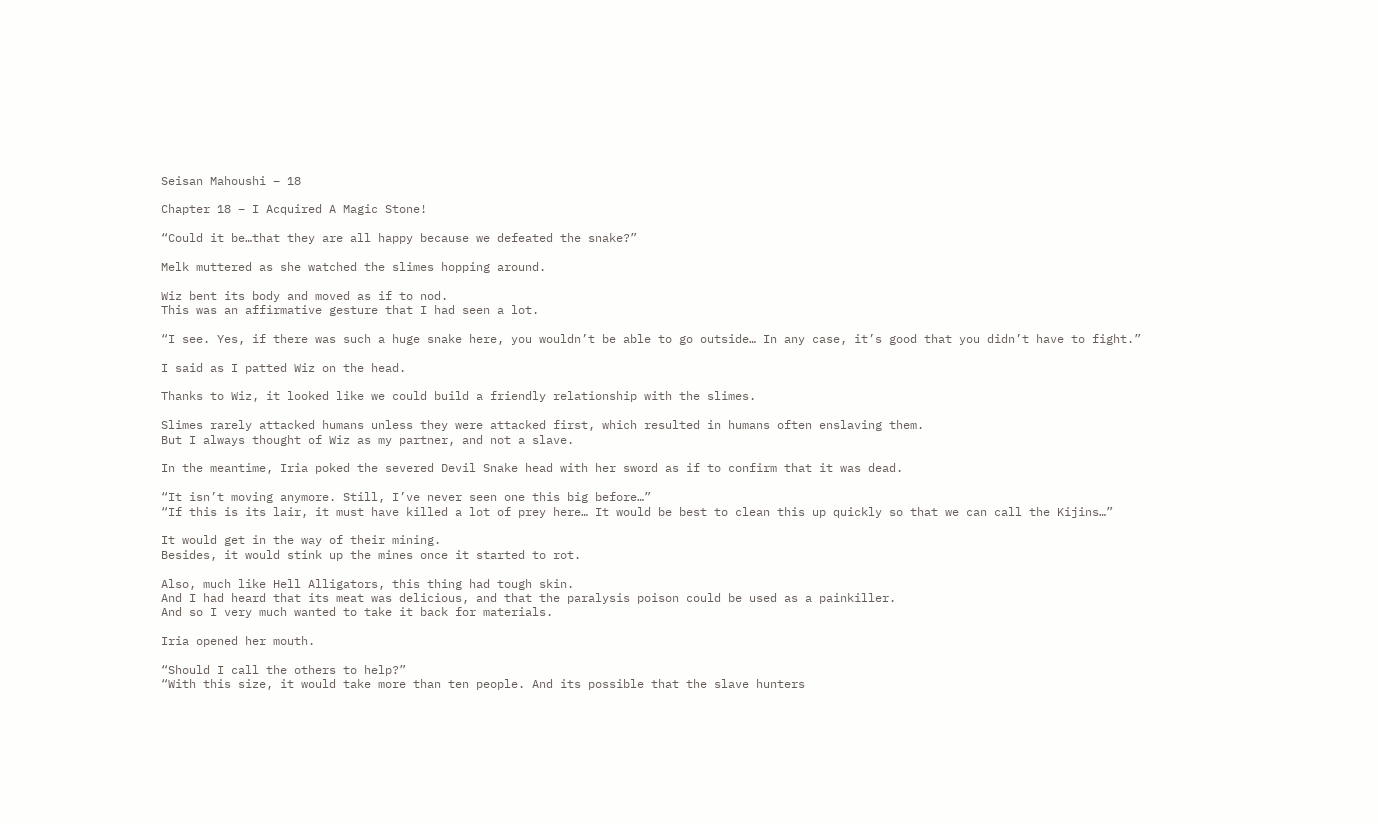Seisan Mahoushi – 18

Chapter 18 – I Acquired A Magic Stone!

“Could it be…that they are all happy because we defeated the snake?”

Melk muttered as she watched the slimes hopping around.

Wiz bent its body and moved as if to nod.
This was an affirmative gesture that I had seen a lot.

“I see. Yes, if there was such a huge snake here, you wouldn’t be able to go outside… In any case, it’s good that you didn’t have to fight.”

I said as I patted Wiz on the head.

Thanks to Wiz, it looked like we could build a friendly relationship with the slimes.

Slimes rarely attacked humans unless they were attacked first, which resulted in humans often enslaving them.
But I always thought of Wiz as my partner, and not a slave.

In the meantime, Iria poked the severed Devil Snake head with her sword as if to confirm that it was dead.

“It isn’t moving anymore. Still, I’ve never seen one this big before…”
“If this is its lair, it must have killed a lot of prey here… It would be best to clean this up quickly so that we can call the Kijins…”

It would get in the way of their mining.
Besides, it would stink up the mines once it started to rot.

Also, much like Hell Alligators, this thing had tough skin.
And I had heard that its meat was delicious, and that the paralysis poison could be used as a painkiller.
And so I very much wanted to take it back for materials.

Iria opened her mouth.

“Should I call the others to help?”
“With this size, it would take more than ten people. And its possible that the slave hunters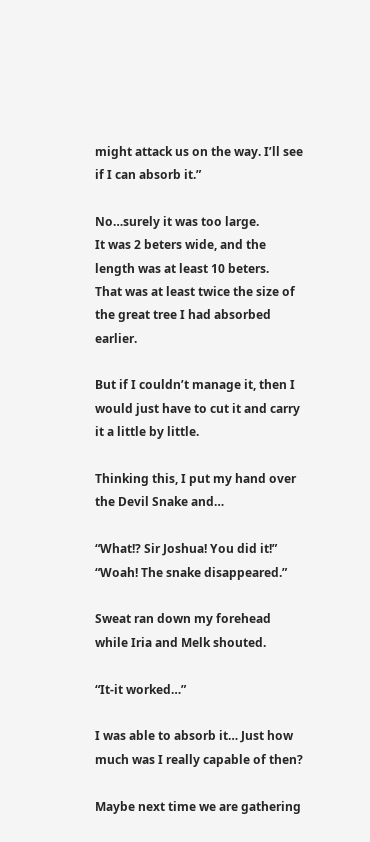might attack us on the way. I’ll see if I can absorb it.”

No…surely it was too large.
It was 2 beters wide, and the length was at least 10 beters.
That was at least twice the size of the great tree I had absorbed earlier.

But if I couldn’t manage it, then I would just have to cut it and carry it a little by little.

Thinking this, I put my hand over the Devil Snake and…

“What!? Sir Joshua! You did it!”
“Woah! The snake disappeared.”

Sweat ran down my forehead while Iria and Melk shouted.

“It-it worked…”

I was able to absorb it… Just how much was I really capable of then?

Maybe next time we are gathering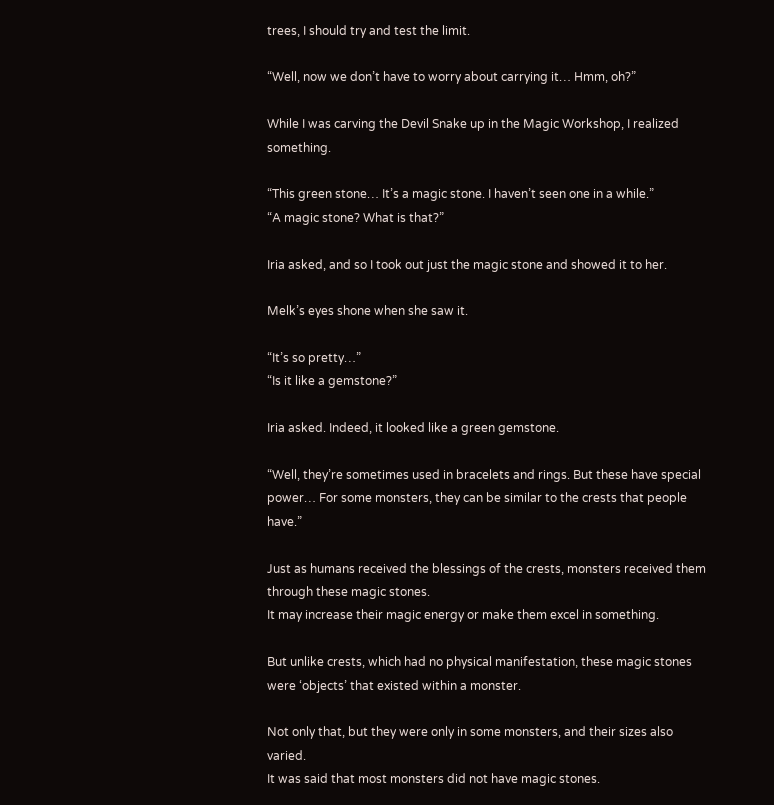trees, I should try and test the limit.

“Well, now we don’t have to worry about carrying it… Hmm, oh?”

While I was carving the Devil Snake up in the Magic Workshop, I realized something.

“This green stone… It’s a magic stone. I haven’t seen one in a while.”
“A magic stone? What is that?”

Iria asked, and so I took out just the magic stone and showed it to her.

Melk’s eyes shone when she saw it.

“It’s so pretty…”
“Is it like a gemstone?”

Iria asked. Indeed, it looked like a green gemstone.

“Well, they’re sometimes used in bracelets and rings. But these have special power… For some monsters, they can be similar to the crests that people have.”

Just as humans received the blessings of the crests, monsters received them through these magic stones.
It may increase their magic energy or make them excel in something.

But unlike crests, which had no physical manifestation, these magic stones were ‘objects’ that existed within a monster.

Not only that, but they were only in some monsters, and their sizes also varied.
It was said that most monsters did not have magic stones.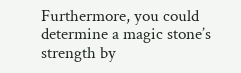Furthermore, you could determine a magic stone’s strength by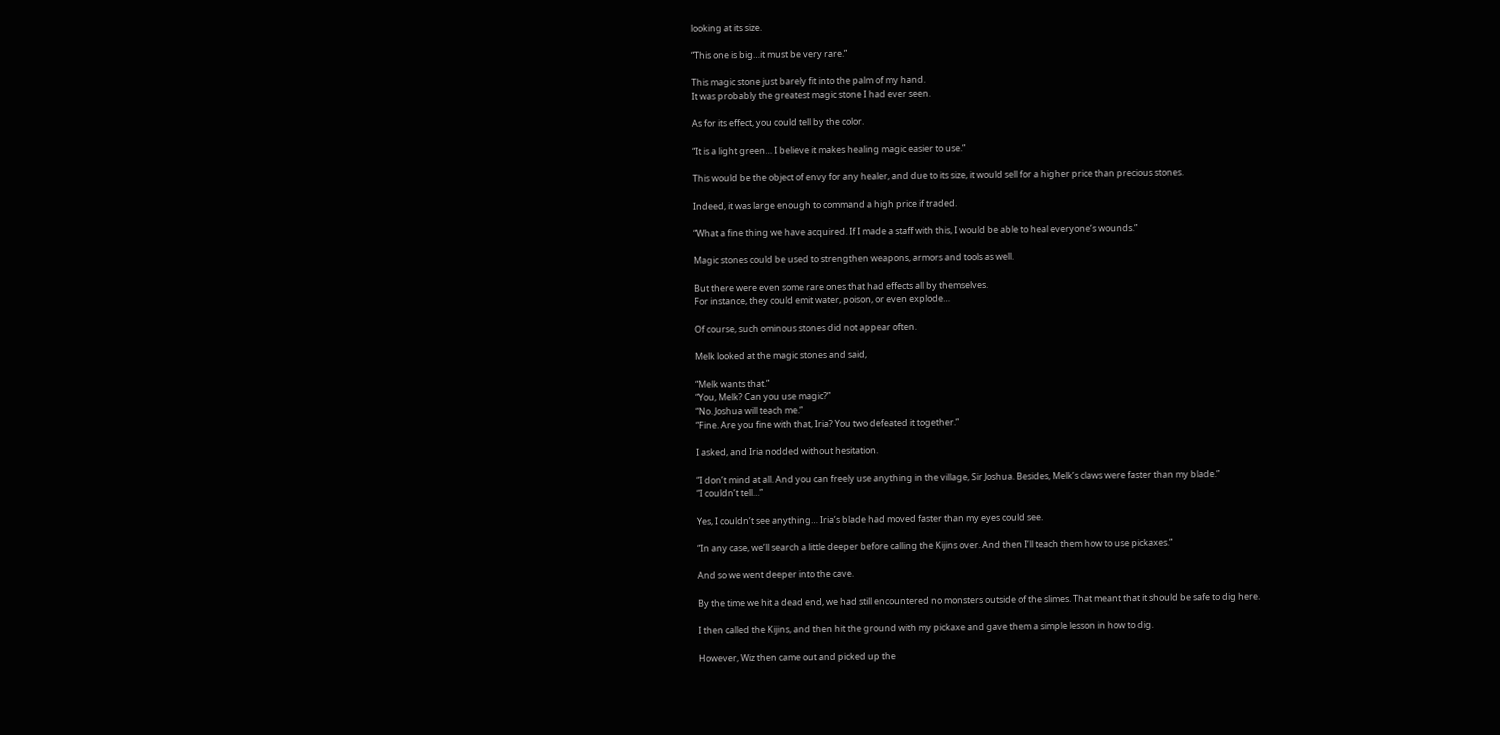looking at its size.

“This one is big…it must be very rare.”

This magic stone just barely fit into the palm of my hand.
It was probably the greatest magic stone I had ever seen.

As for its effect, you could tell by the color.

“It is a light green… I believe it makes healing magic easier to use.”

This would be the object of envy for any healer, and due to its size, it would sell for a higher price than precious stones.

Indeed, it was large enough to command a high price if traded.

“What a fine thing we have acquired. If I made a staff with this, I would be able to heal everyone’s wounds.”

Magic stones could be used to strengthen weapons, armors and tools as well.

But there were even some rare ones that had effects all by themselves.
For instance, they could emit water, poison, or even explode…

Of course, such ominous stones did not appear often.

Melk looked at the magic stones and said,

“Melk wants that.”
“You, Melk? Can you use magic?”
“No. Joshua will teach me.”
“Fine. Are you fine with that, Iria? You two defeated it together.”

I asked, and Iria nodded without hesitation.

“I don’t mind at all. And you can freely use anything in the village, Sir Joshua. Besides, Melk’s claws were faster than my blade.”
“I couldn’t tell…”

Yes, I couldn’t see anything… Iria’s blade had moved faster than my eyes could see.

“In any case, we’ll search a little deeper before calling the Kijins over. And then I’ll teach them how to use pickaxes.”

And so we went deeper into the cave.

By the time we hit a dead end, we had still encountered no monsters outside of the slimes. That meant that it should be safe to dig here.

I then called the Kijins, and then hit the ground with my pickaxe and gave them a simple lesson in how to dig.

However, Wiz then came out and picked up the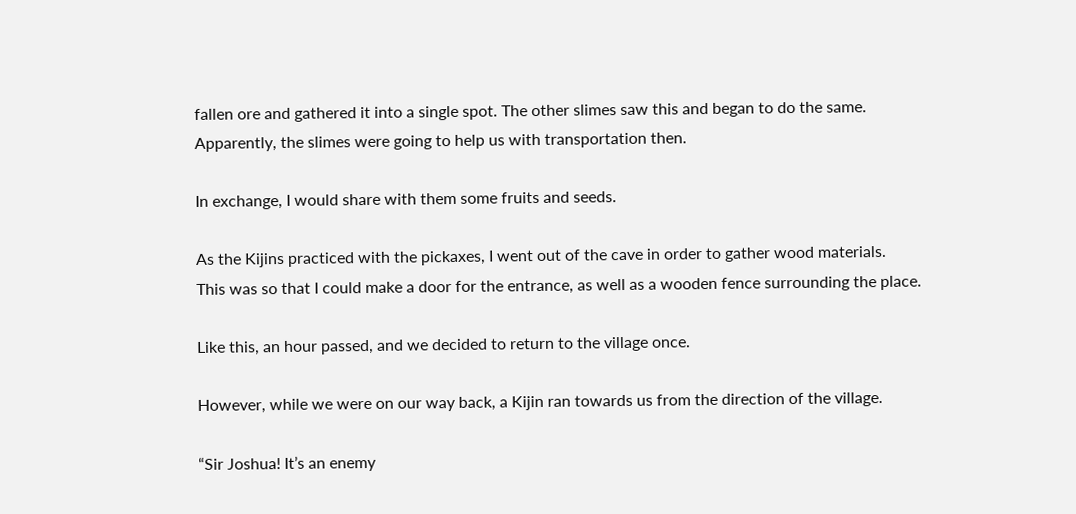fallen ore and gathered it into a single spot. The other slimes saw this and began to do the same.
Apparently, the slimes were going to help us with transportation then.

In exchange, I would share with them some fruits and seeds.

As the Kijins practiced with the pickaxes, I went out of the cave in order to gather wood materials.
This was so that I could make a door for the entrance, as well as a wooden fence surrounding the place.

Like this, an hour passed, and we decided to return to the village once.

However, while we were on our way back, a Kijin ran towards us from the direction of the village.

“Sir Joshua! It’s an enemy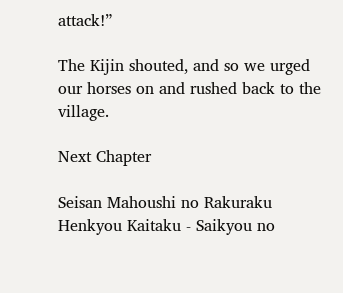attack!”

The Kijin shouted, and so we urged our horses on and rushed back to the village.

Next Chapter

Seisan Mahoushi no Rakuraku Henkyou Kaitaku - Saikyou no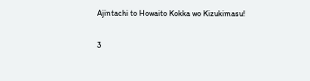Ajintachi to Howaito Kokka wo Kizukimasu!

3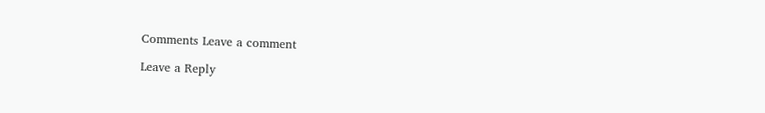Comments Leave a comment

Leave a Reply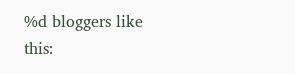%d bloggers like this: